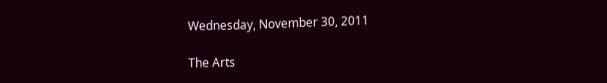Wednesday, November 30, 2011

The Arts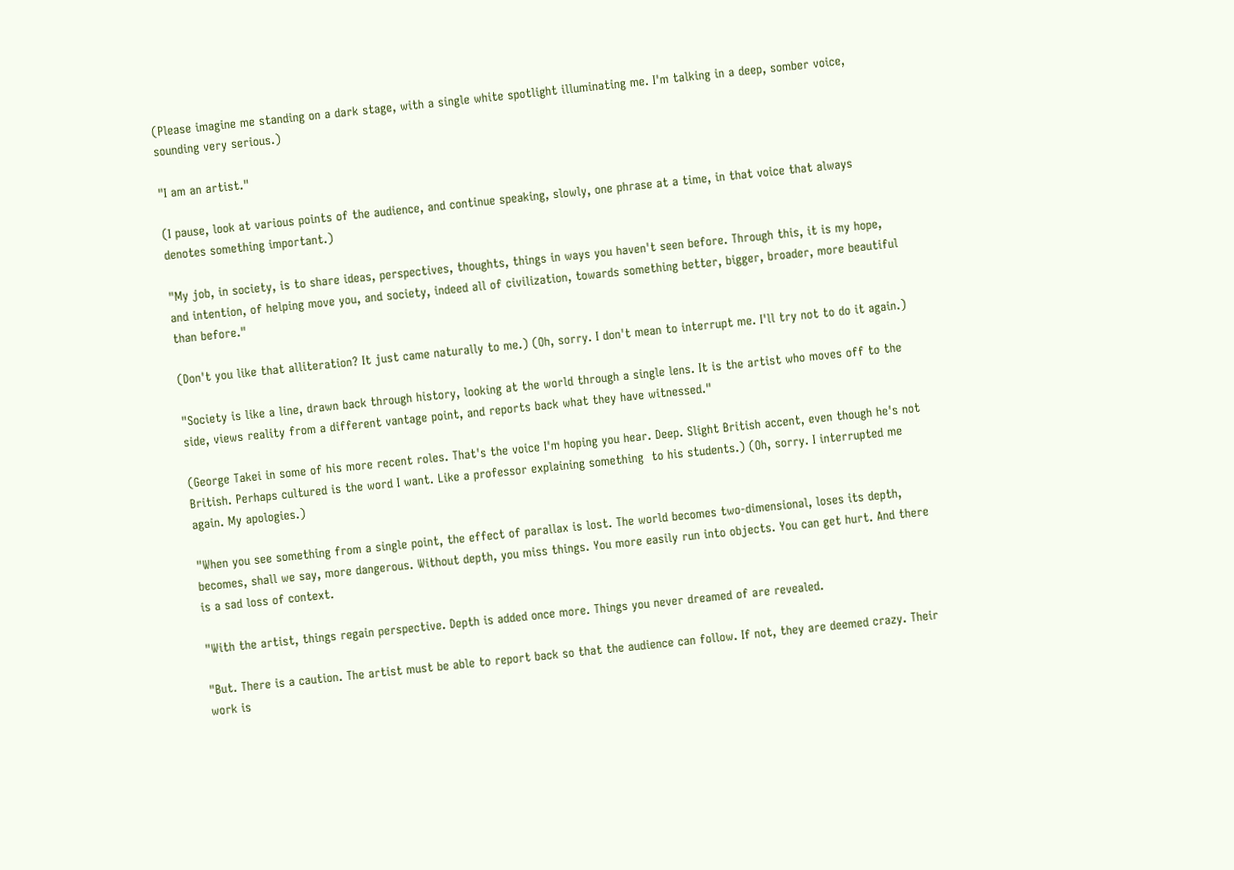(Please imagine me standing on a dark stage, with a single white spotlight illuminating me. I'm talking in a deep, somber voice, sounding very serious.)

"I am an artist."

(I pause, look at various points of the audience, and continue speaking, slowly, one phrase at a time, in that voice that always denotes something important.)

"My job, in society, is to share ideas, perspectives, thoughts, things in ways you haven't seen before. Through this, it is my hope, and intention, of helping move you, and society, indeed all of civilization, towards something better, bigger, broader, more beautiful than before."

(Don't you like that alliteration? It just came naturally to me.) (Oh, sorry. I don't mean to interrupt me. I'll try not to do it again.)

"Society is like a line, drawn back through history, looking at the world through a single lens. It is the artist who moves off to the side, views reality from a different vantage point, and reports back what they have witnessed."

(George Takei in some of his more recent roles. That's the voice I'm hoping you hear. Deep. Slight British accent, even though he's not British. Perhaps cultured is the word I want. Like a professor explaining something  to his students.) (Oh, sorry. I interrupted me again. My apologies.)

"When you see something from a single point, the effect of parallax is lost. The world becomes two-dimensional, loses its depth, becomes, shall we say, more dangerous. Without depth, you miss things. You more easily run into objects. You can get hurt. And there is a sad loss of context.

"With the artist, things regain perspective. Depth is added once more. Things you never dreamed of are revealed.

"But. There is a caution. The artist must be able to report back so that the audience can follow. If not, they are deemed crazy. Their work is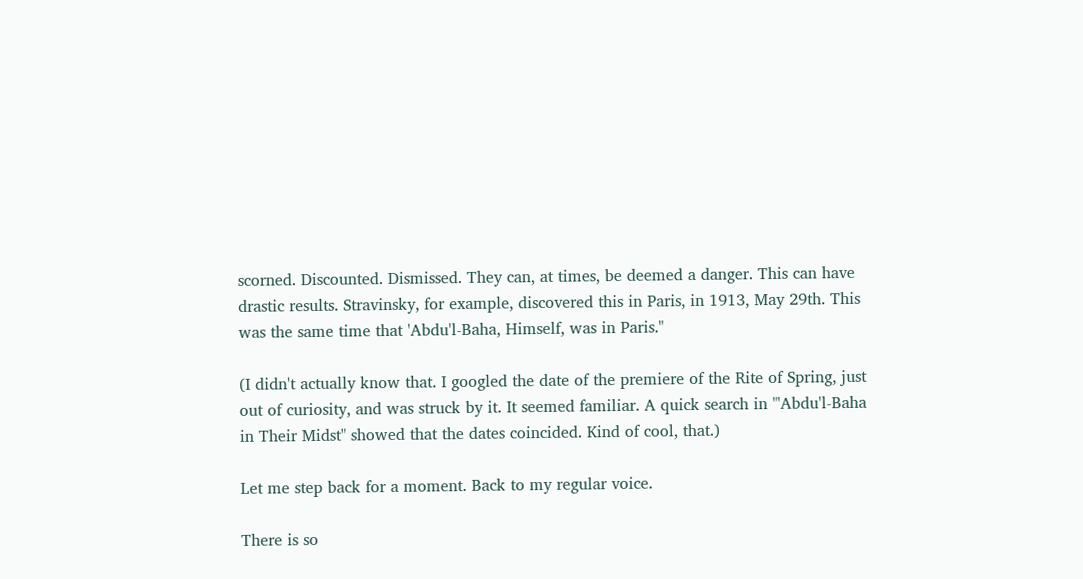scorned. Discounted. Dismissed. They can, at times, be deemed a danger. This can have drastic results. Stravinsky, for example, discovered this in Paris, in 1913, May 29th. This was the same time that 'Abdu'l-Baha, Himself, was in Paris."

(I didn't actually know that. I googled the date of the premiere of the Rite of Spring, just out of curiosity, and was struck by it. It seemed familiar. A quick search in "'Abdu'l-Baha in Their Midst" showed that the dates coincided. Kind of cool, that.)

Let me step back for a moment. Back to my regular voice.

There is so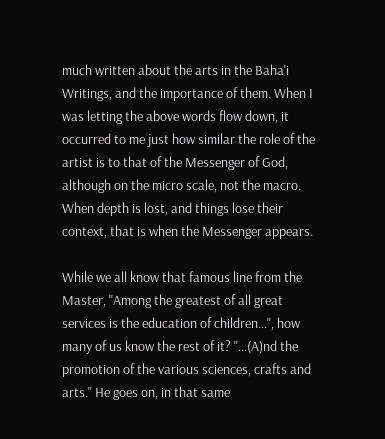much written about the arts in the Baha'i Writings, and the importance of them. When I was letting the above words flow down, it occurred to me just how similar the role of the artist is to that of the Messenger of God, although on the micro scale, not the macro. When depth is lost, and things lose their context, that is when the Messenger appears.

While we all know that famous line from the Master, "Among the greatest of all great services is the education of children...", how many of us know the rest of it? "...(A)nd the promotion of the various sciences, crafts and arts." He goes on, in that same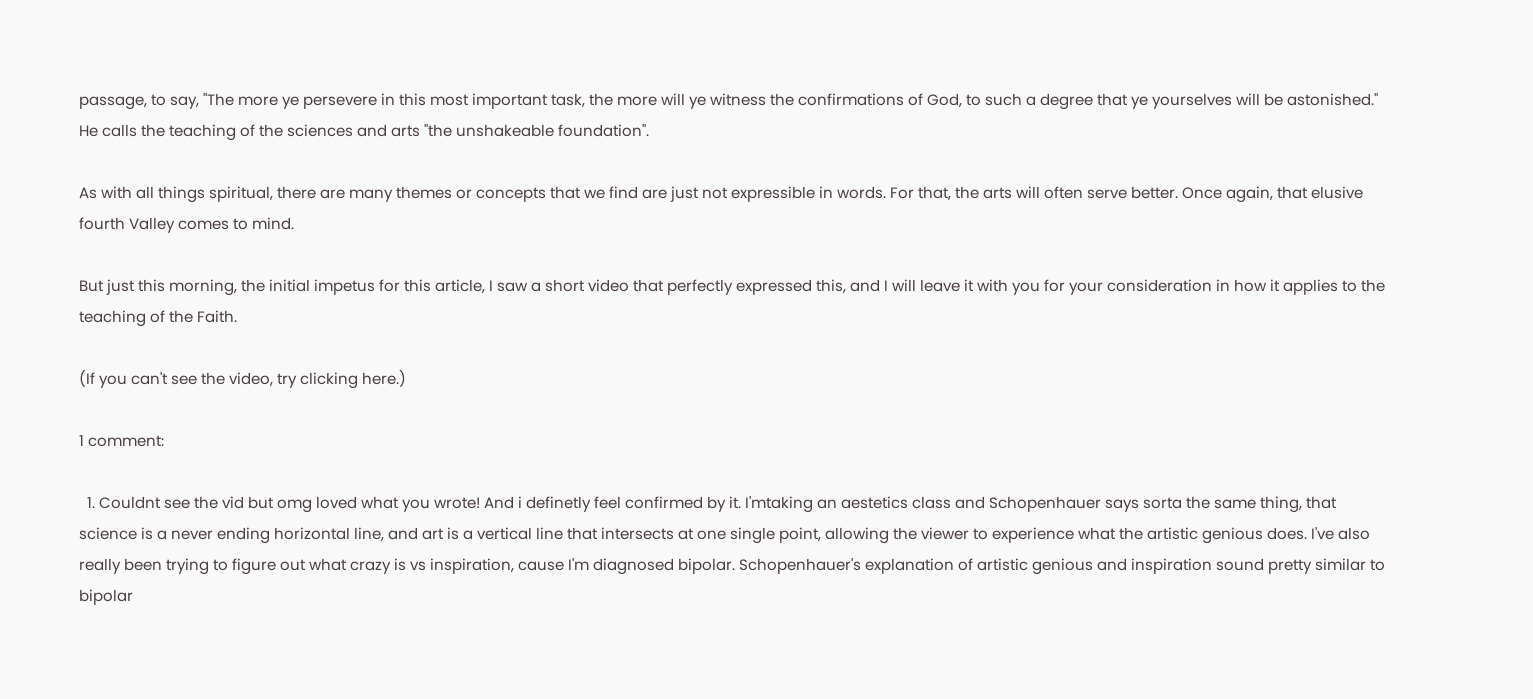passage, to say, "The more ye persevere in this most important task, the more will ye witness the confirmations of God, to such a degree that ye yourselves will be astonished." He calls the teaching of the sciences and arts "the unshakeable foundation".

As with all things spiritual, there are many themes or concepts that we find are just not expressible in words. For that, the arts will often serve better. Once again, that elusive fourth Valley comes to mind.

But just this morning, the initial impetus for this article, I saw a short video that perfectly expressed this, and I will leave it with you for your consideration in how it applies to the teaching of the Faith.

(If you can't see the video, try clicking here.)

1 comment:

  1. Couldnt see the vid but omg loved what you wrote! And i definetly feel confirmed by it. I'mtaking an aestetics class and Schopenhauer says sorta the same thing, that science is a never ending horizontal line, and art is a vertical line that intersects at one single point, allowing the viewer to experience what the artistic genious does. I've also really been trying to figure out what crazy is vs inspiration, cause I'm diagnosed bipolar. Schopenhauer's explanation of artistic genious and inspiration sound pretty similar to bipolar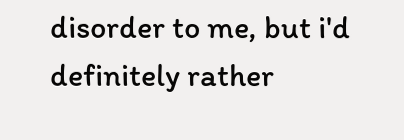disorder to me, but i'd definitely rather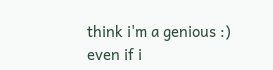think i'm a genious :) even if i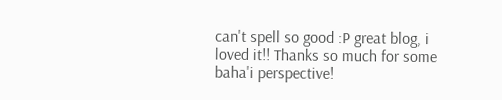can't spell so good :P great blog, i loved it!! Thanks so much for some baha'i perspective!